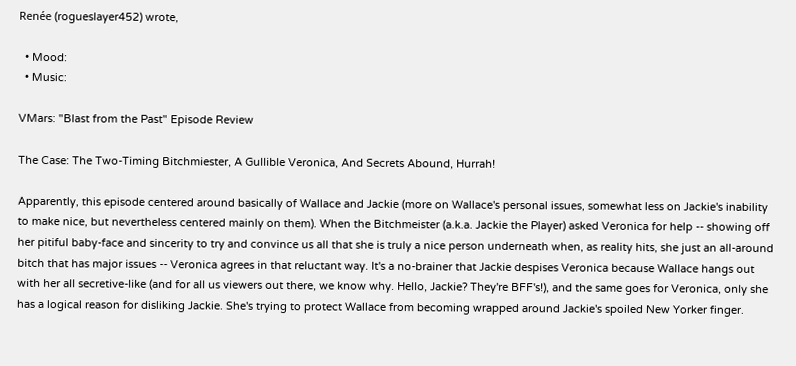Renée (rogueslayer452) wrote,

  • Mood:
  • Music:

VMars: "Blast from the Past" Episode Review

The Case: The Two-Timing Bitchmiester, A Gullible Veronica, And Secrets Abound, Hurrah!

Apparently, this episode centered around basically of Wallace and Jackie (more on Wallace's personal issues, somewhat less on Jackie's inability to make nice, but nevertheless centered mainly on them). When the Bitchmeister (a.k.a. Jackie the Player) asked Veronica for help -- showing off her pitiful baby-face and sincerity to try and convince us all that she is truly a nice person underneath when, as reality hits, she just an all-around bitch that has major issues -- Veronica agrees in that reluctant way. It's a no-brainer that Jackie despises Veronica because Wallace hangs out with her all secretive-like (and for all us viewers out there, we know why. Hello, Jackie? They're BFF's!), and the same goes for Veronica, only she has a logical reason for disliking Jackie. She's trying to protect Wallace from becoming wrapped around Jackie's spoiled New Yorker finger.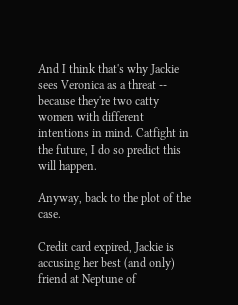And I think that's why Jackie sees Veronica as a threat -- because they're two catty women with different intentions in mind. Catfight in the future, I do so predict this will happen.

Anyway, back to the plot of the case.

Credit card expired, Jackie is accusing her best (and only) friend at Neptune of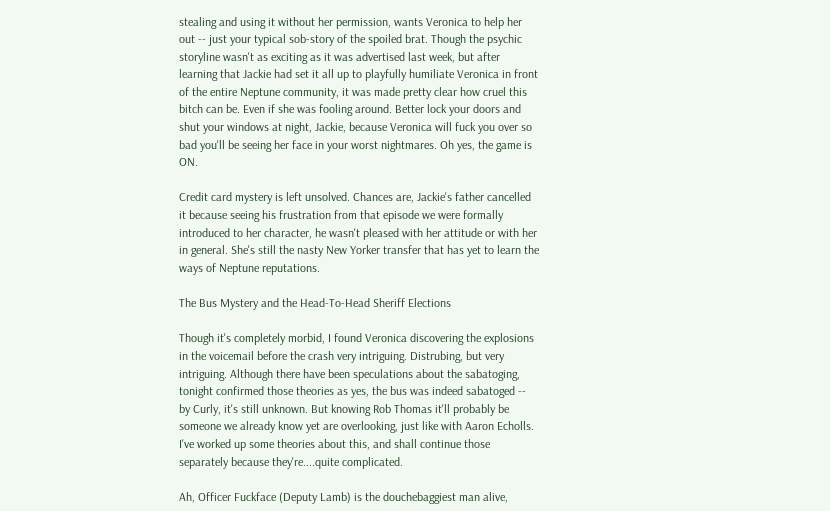stealing and using it without her permission, wants Veronica to help her out -- just your typical sob-story of the spoiled brat. Though the psychic storyline wasn't as exciting as it was advertised last week, but after learning that Jackie had set it all up to playfully humiliate Veronica in front of the entire Neptune community, it was made pretty clear how cruel this bitch can be. Even if she was fooling around. Better lock your doors and shut your windows at night, Jackie, because Veronica will fuck you over so bad you'll be seeing her face in your worst nightmares. Oh yes, the game is ON.

Credit card mystery is left unsolved. Chances are, Jackie's father cancelled it because seeing his frustration from that episode we were formally introduced to her character, he wasn't pleased with her attitude or with her in general. She's still the nasty New Yorker transfer that has yet to learn the ways of Neptune reputations.

The Bus Mystery and the Head-To-Head Sheriff Elections

Though it's completely morbid, I found Veronica discovering the explosions in the voicemail before the crash very intriguing. Distrubing, but very intriguing. Although there have been speculations about the sabatoging, tonight confirmed those theories as yes, the bus was indeed sabatoged -- by Curly, it's still unknown. But knowing Rob Thomas it'll probably be someone we already know yet are overlooking, just like with Aaron Echolls. I've worked up some theories about this, and shall continue those separately because they're....quite complicated.

Ah, Officer Fuckface (Deputy Lamb) is the douchebaggiest man alive,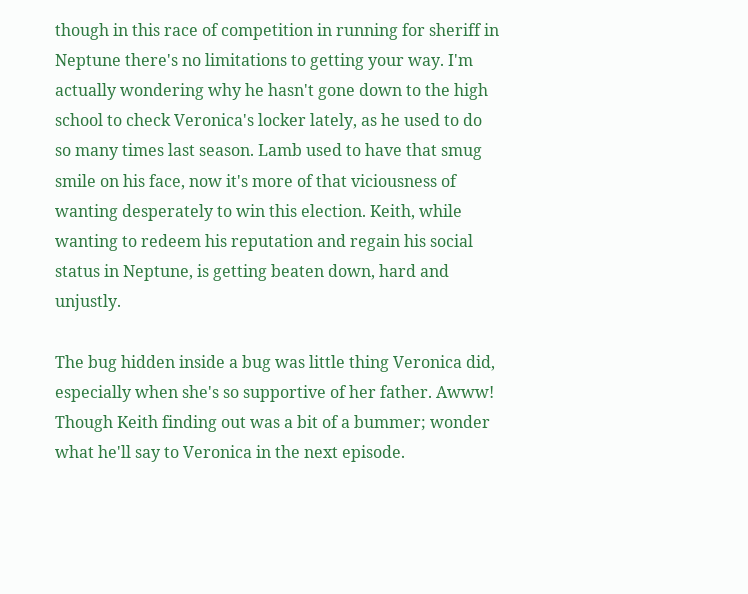though in this race of competition in running for sheriff in Neptune there's no limitations to getting your way. I'm actually wondering why he hasn't gone down to the high school to check Veronica's locker lately, as he used to do so many times last season. Lamb used to have that smug smile on his face, now it's more of that viciousness of wanting desperately to win this election. Keith, while wanting to redeem his reputation and regain his social status in Neptune, is getting beaten down, hard and unjustly.

The bug hidden inside a bug was little thing Veronica did, especially when she's so supportive of her father. Awww! Though Keith finding out was a bit of a bummer; wonder what he'll say to Veronica in the next episode.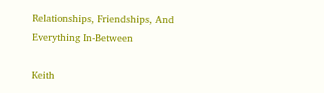Relationships, Friendships, And Everything In-Between

Keith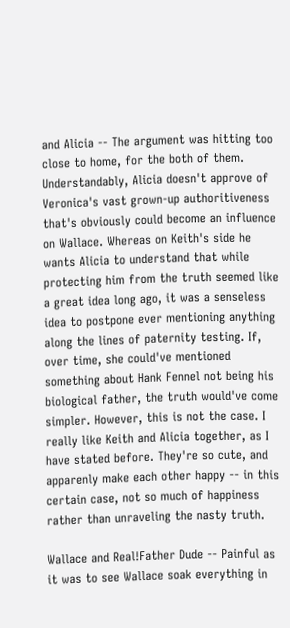and Alicia -- The argument was hitting too close to home, for the both of them. Understandably, Alicia doesn't approve of Veronica's vast grown-up authoritiveness that's obviously could become an influence on Wallace. Whereas on Keith's side he wants Alicia to understand that while protecting him from the truth seemed like a great idea long ago, it was a senseless idea to postpone ever mentioning anything along the lines of paternity testing. If, over time, she could've mentioned something about Hank Fennel not being his biological father, the truth would've come simpler. However, this is not the case. I really like Keith and Alicia together, as I have stated before. They're so cute, and apparenly make each other happy -- in this certain case, not so much of happiness rather than unraveling the nasty truth.

Wallace and Real!Father Dude -- Painful as it was to see Wallace soak everything in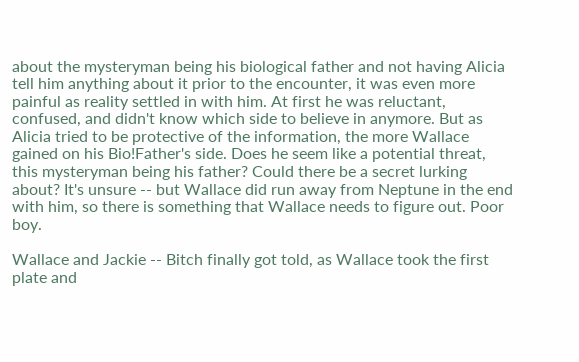about the mysteryman being his biological father and not having Alicia tell him anything about it prior to the encounter, it was even more painful as reality settled in with him. At first he was reluctant, confused, and didn't know which side to believe in anymore. But as Alicia tried to be protective of the information, the more Wallace gained on his Bio!Father's side. Does he seem like a potential threat, this mysteryman being his father? Could there be a secret lurking about? It's unsure -- but Wallace did run away from Neptune in the end with him, so there is something that Wallace needs to figure out. Poor boy.

Wallace and Jackie -- Bitch finally got told, as Wallace took the first plate and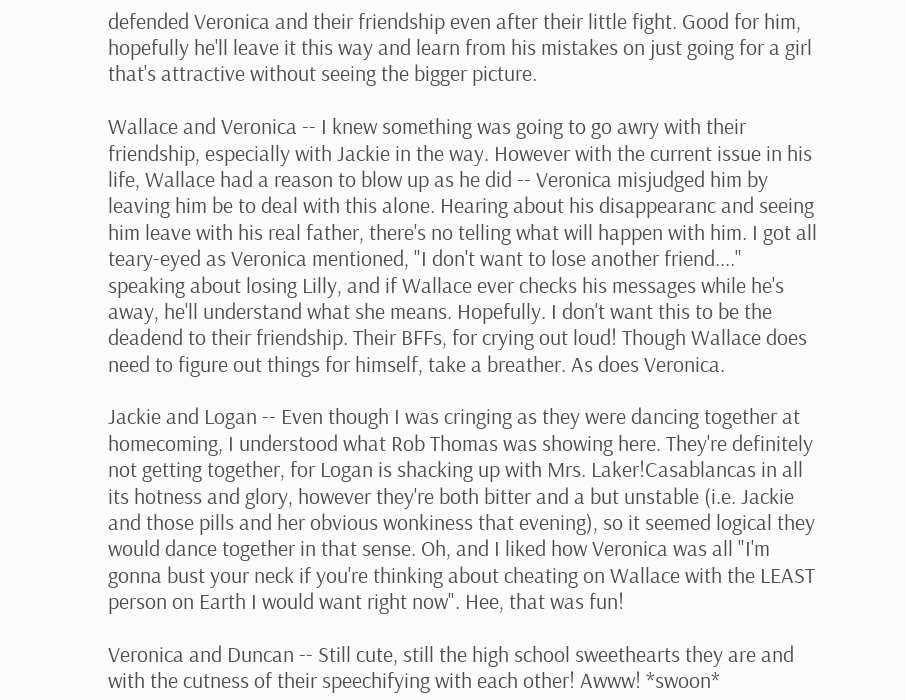defended Veronica and their friendship even after their little fight. Good for him, hopefully he'll leave it this way and learn from his mistakes on just going for a girl that's attractive without seeing the bigger picture.

Wallace and Veronica -- I knew something was going to go awry with their friendship, especially with Jackie in the way. However with the current issue in his life, Wallace had a reason to blow up as he did -- Veronica misjudged him by leaving him be to deal with this alone. Hearing about his disappearanc and seeing him leave with his real father, there's no telling what will happen with him. I got all teary-eyed as Veronica mentioned, "I don't want to lose another friend...." speaking about losing Lilly, and if Wallace ever checks his messages while he's away, he'll understand what she means. Hopefully. I don't want this to be the deadend to their friendship. Their BFFs, for crying out loud! Though Wallace does need to figure out things for himself, take a breather. As does Veronica.

Jackie and Logan -- Even though I was cringing as they were dancing together at homecoming, I understood what Rob Thomas was showing here. They're definitely not getting together, for Logan is shacking up with Mrs. Laker!Casablancas in all its hotness and glory, however they're both bitter and a but unstable (i.e. Jackie and those pills and her obvious wonkiness that evening), so it seemed logical they would dance together in that sense. Oh, and I liked how Veronica was all "I'm gonna bust your neck if you're thinking about cheating on Wallace with the LEAST person on Earth I would want right now". Hee, that was fun!

Veronica and Duncan -- Still cute, still the high school sweethearts they are and with the cutness of their speechifying with each other! Awww! *swoon*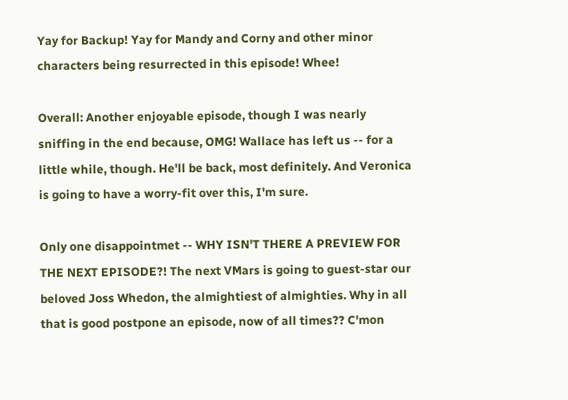Yay for Backup! Yay for Mandy and Corny and other minor characters being resurrected in this episode! Whee!

Overall: Another enjoyable episode, though I was nearly sniffing in the end because, OMG! Wallace has left us -- for a little while, though. He'll be back, most definitely. And Veronica is going to have a worry-fit over this, I'm sure.

Only one disappointmet -- WHY ISN'T THERE A PREVIEW FOR THE NEXT EPISODE?! The next VMars is going to guest-star our beloved Joss Whedon, the almightiest of almighties. Why in all that is good postpone an episode, now of all times?? C'mon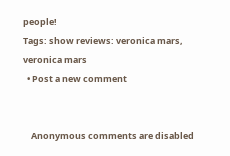people!
Tags: show reviews: veronica mars, veronica mars
  • Post a new comment


    Anonymous comments are disabled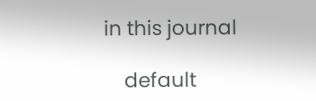in this journal

    default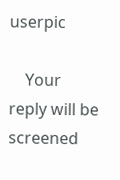userpic

    Your reply will be screened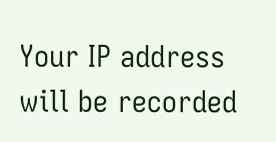Your IP address will be recorded